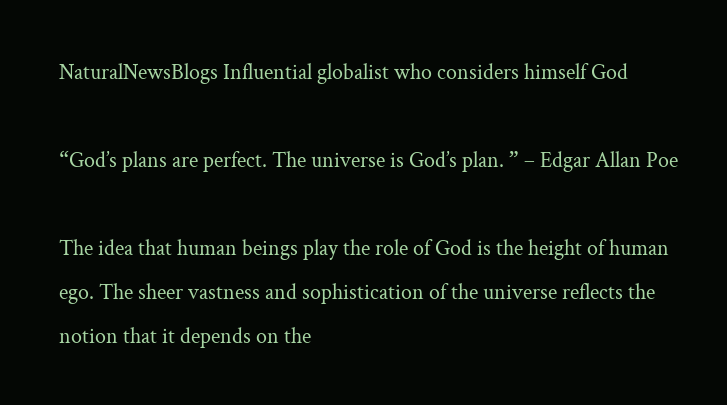NaturalNewsBlogs Influential globalist who considers himself God

“God’s plans are perfect. The universe is God’s plan. ” – Edgar Allan Poe

The idea that human beings play the role of God is the height of human ego. The sheer vastness and sophistication of the universe reflects the notion that it depends on the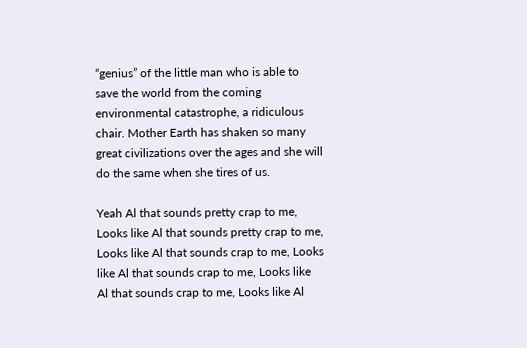“genius” of the little man who is able to save the world from the coming environmental catastrophe, a ridiculous chair. Mother Earth has shaken so many great civilizations over the ages and she will do the same when she tires of us.

Yeah Al that sounds pretty crap to me, Looks like Al that sounds pretty crap to me, Looks like Al that sounds crap to me, Looks like Al that sounds crap to me, Looks like Al that sounds crap to me, Looks like Al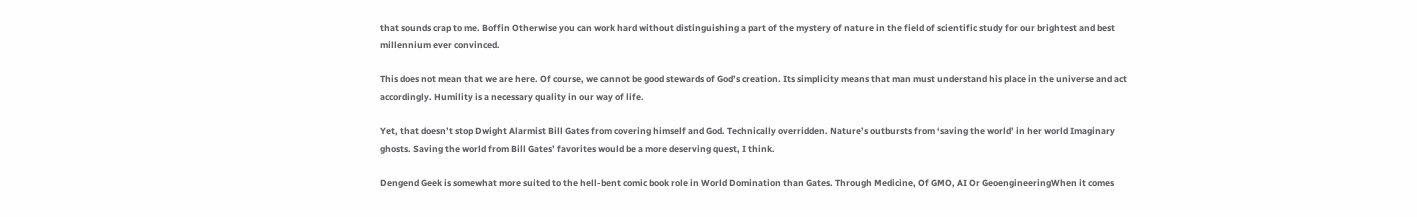that sounds crap to me. Boffin Otherwise you can work hard without distinguishing a part of the mystery of nature in the field of scientific study for our brightest and best millennium ever convinced.

This does not mean that we are here. Of course, we cannot be good stewards of God’s creation. Its simplicity means that man must understand his place in the universe and act accordingly. Humility is a necessary quality in our way of life.

Yet, that doesn’t stop Dwight Alarmist Bill Gates from covering himself and God. Technically overridden. Nature’s outbursts from ‘saving the world’ in her world Imaginary ghosts. Saving the world from Bill Gates’ favorites would be a more deserving quest, I think.

Dengend Geek is somewhat more suited to the hell-bent comic book role in World Domination than Gates. Through Medicine, Of GMO, AI Or GeoengineeringWhen it comes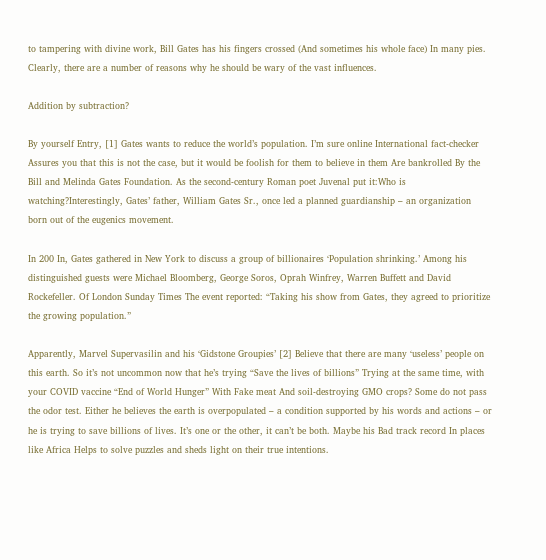to tampering with divine work, Bill Gates has his fingers crossed (And sometimes his whole face) In many pies. Clearly, there are a number of reasons why he should be wary of the vast influences.

Addition by subtraction?

By yourself Entry, [1] Gates wants to reduce the world’s population. I’m sure online International fact-checker Assures you that this is not the case, but it would be foolish for them to believe in them Are bankrolled By the Bill and Melinda Gates Foundation. As the second-century Roman poet Juvenal put it:Who is watching?Interestingly, Gates’ father, William Gates Sr., once led a planned guardianship – an organization born out of the eugenics movement.

In 200 In, Gates gathered in New York to discuss a group of billionaires ‘Population shrinking.’ Among his distinguished guests were Michael Bloomberg, George Soros, Oprah Winfrey, Warren Buffett and David Rockefeller. Of London Sunday Times The event reported: “Taking his show from Gates, they agreed to prioritize the growing population.”

Apparently, Marvel Supervasilin and his ‘Gidstone Groupies’ [2] Believe that there are many ‘useless’ people on this earth. So it’s not uncommon now that he’s trying “Save the lives of billions” Trying at the same time, with your COVID vaccine “End of World Hunger” With Fake meat And soil-destroying GMO crops? Some do not pass the odor test. Either he believes the earth is overpopulated – a condition supported by his words and actions – or he is trying to save billions of lives. It’s one or the other, it can’t be both. Maybe his Bad track record In places like Africa Helps to solve puzzles and sheds light on their true intentions.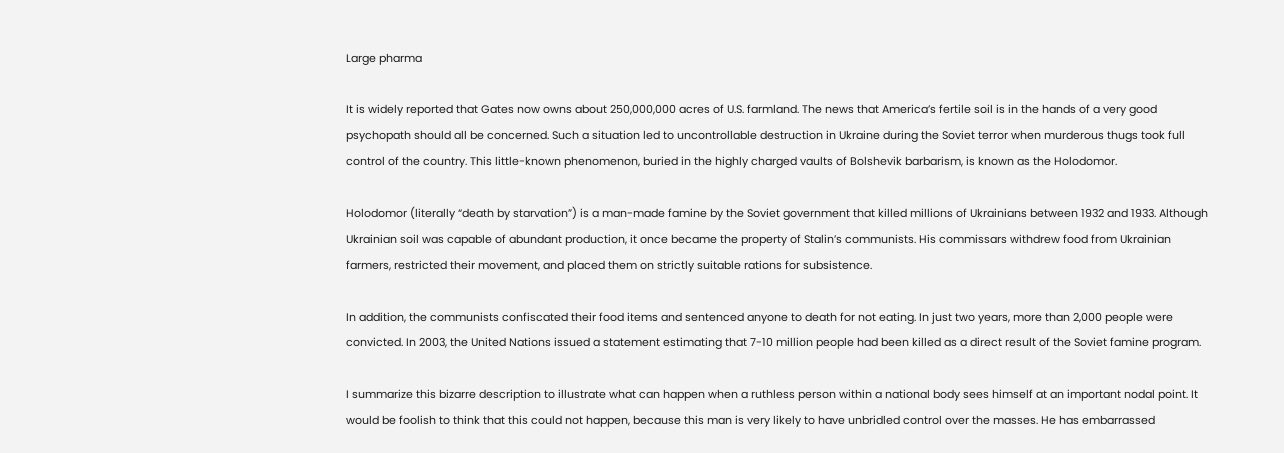Large pharma

It is widely reported that Gates now owns about 250,000,000 acres of U.S. farmland. The news that America’s fertile soil is in the hands of a very good psychopath should all be concerned. Such a situation led to uncontrollable destruction in Ukraine during the Soviet terror when murderous thugs took full control of the country. This little-known phenomenon, buried in the highly charged vaults of Bolshevik barbarism, is known as the Holodomor.

Holodomor (literally “death by starvation”) is a man-made famine by the Soviet government that killed millions of Ukrainians between 1932 and 1933. Although Ukrainian soil was capable of abundant production, it once became the property of Stalin’s communists. His commissars withdrew food from Ukrainian farmers, restricted their movement, and placed them on strictly suitable rations for subsistence.

In addition, the communists confiscated their food items and sentenced anyone to death for not eating. In just two years, more than 2,000 people were convicted. In 2003, the United Nations issued a statement estimating that 7-10 million people had been killed as a direct result of the Soviet famine program.

I summarize this bizarre description to illustrate what can happen when a ruthless person within a national body sees himself at an important nodal point. It would be foolish to think that this could not happen, because this man is very likely to have unbridled control over the masses. He has embarrassed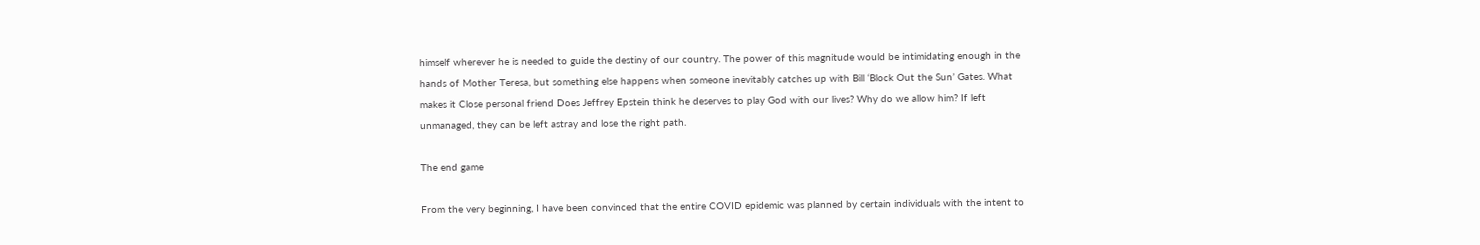himself wherever he is needed to guide the destiny of our country. The power of this magnitude would be intimidating enough in the hands of Mother Teresa, but something else happens when someone inevitably catches up with Bill ‘Block Out the Sun’ Gates. What makes it Close personal friend Does Jeffrey Epstein think he deserves to play God with our lives? Why do we allow him? If left unmanaged, they can be left astray and lose the right path.

The end game

From the very beginning, I have been convinced that the entire COVID epidemic was planned by certain individuals with the intent to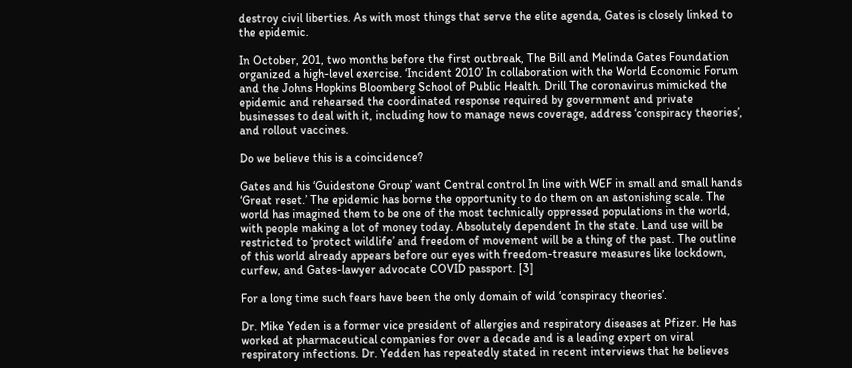destroy civil liberties. As with most things that serve the elite agenda, Gates is closely linked to the epidemic.

In October, 201, two months before the first outbreak, The Bill and Melinda Gates Foundation organized a high-level exercise. ‘Incident 2010’ In collaboration with the World Economic Forum and the Johns Hopkins Bloomberg School of Public Health. Drill The coronavirus mimicked the epidemic and rehearsed the coordinated response required by government and private businesses to deal with it, including how to manage news coverage, address ‘conspiracy theories’, and rollout vaccines.

Do we believe this is a coincidence?

Gates and his ‘Guidestone Group’ want Central control In line with WEF in small and small hands ‘Great reset.’ The epidemic has borne the opportunity to do them on an astonishing scale. The world has imagined them to be one of the most technically oppressed populations in the world, with people making a lot of money today. Absolutely dependent In the state. Land use will be restricted to ‘protect wildlife’ and freedom of movement will be a thing of the past. The outline of this world already appears before our eyes with freedom-treasure measures like lockdown, curfew, and Gates-lawyer advocate COVID passport. [3]

For a long time such fears have been the only domain of wild ‘conspiracy theories’.

Dr. Mike Yeden is a former vice president of allergies and respiratory diseases at Pfizer. He has worked at pharmaceutical companies for over a decade and is a leading expert on viral respiratory infections. Dr. Yedden has repeatedly stated in recent interviews that he believes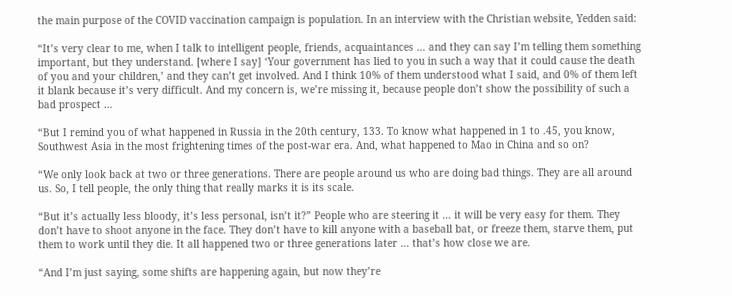the main purpose of the COVID vaccination campaign is population. In an interview with the Christian website, Yedden said:

“It’s very clear to me, when I talk to intelligent people, friends, acquaintances … and they can say I’m telling them something important, but they understand. [where I say] ‘Your government has lied to you in such a way that it could cause the death of you and your children,’ and they can’t get involved. And I think 10% of them understood what I said, and 0% of them left it blank because it’s very difficult. And my concern is, we’re missing it, because people don’t show the possibility of such a bad prospect …

“But I remind you of what happened in Russia in the 20th century, 133. To know what happened in 1 to .45, you know, Southwest Asia in the most frightening times of the post-war era. And, what happened to Mao in China and so on?

“We only look back at two or three generations. There are people around us who are doing bad things. They are all around us. So, I tell people, the only thing that really marks it is its scale.

“But it’s actually less bloody, it’s less personal, isn’t it?” People who are steering it … it will be very easy for them. They don’t have to shoot anyone in the face. They don’t have to kill anyone with a baseball bat, or freeze them, starve them, put them to work until they die. It all happened two or three generations later … that’s how close we are.

“And I’m just saying, some shifts are happening again, but now they’re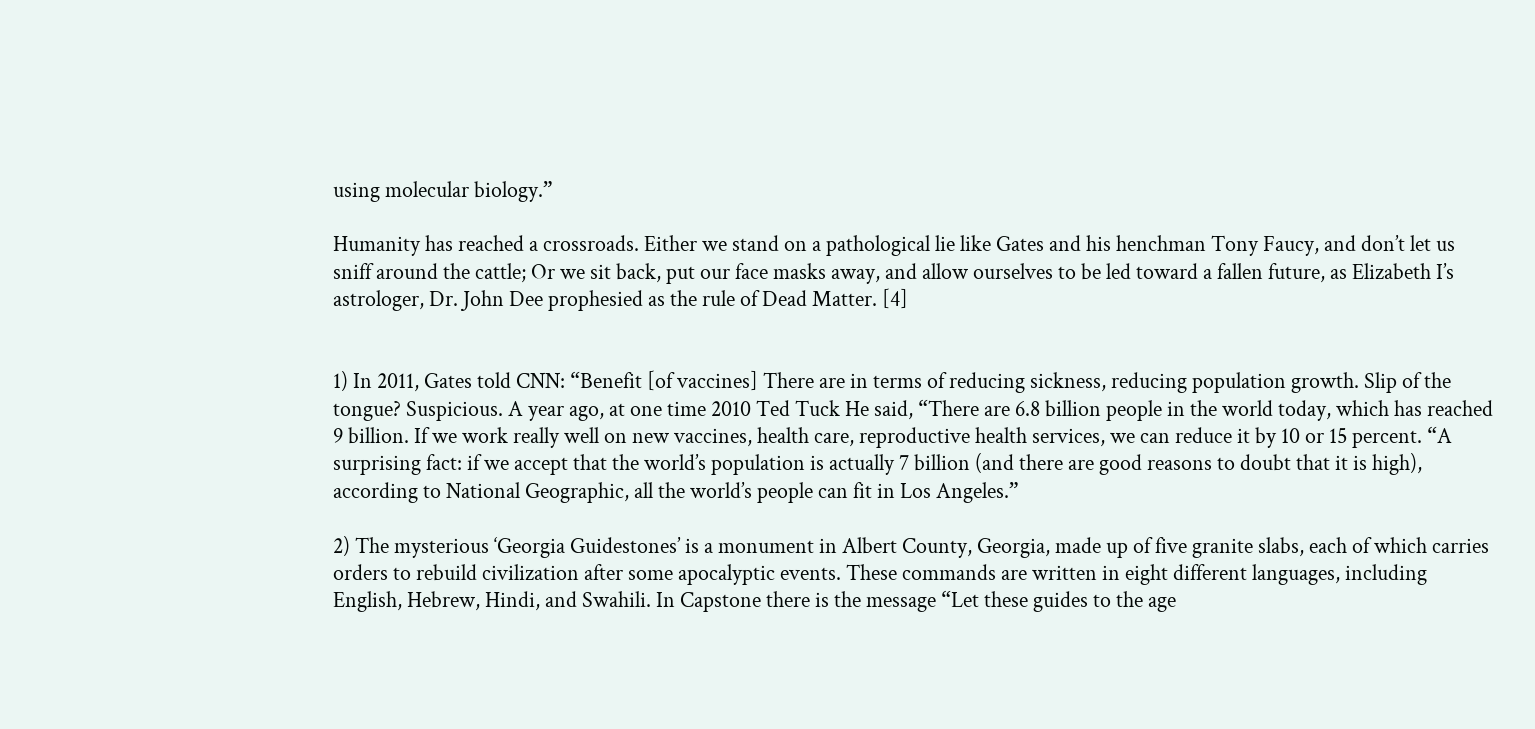using molecular biology.”

Humanity has reached a crossroads. Either we stand on a pathological lie like Gates and his henchman Tony Faucy, and don’t let us sniff around the cattle; Or we sit back, put our face masks away, and allow ourselves to be led toward a fallen future, as Elizabeth I’s astrologer, Dr. John Dee prophesied as the rule of Dead Matter. [4]


1) In 2011, Gates told CNN: “Benefit [of vaccines] There are in terms of reducing sickness, reducing population growth. Slip of the tongue? Suspicious. A year ago, at one time 2010 Ted Tuck He said, “There are 6.8 billion people in the world today, which has reached 9 billion. If we work really well on new vaccines, health care, reproductive health services, we can reduce it by 10 or 15 percent. “A surprising fact: if we accept that the world’s population is actually 7 billion (and there are good reasons to doubt that it is high), according to National Geographic, all the world’s people can fit in Los Angeles.”

2) The mysterious ‘Georgia Guidestones’ is a monument in Albert County, Georgia, made up of five granite slabs, each of which carries orders to rebuild civilization after some apocalyptic events. These commands are written in eight different languages, including English, Hebrew, Hindi, and Swahili. In Capstone there is the message “Let these guides to the age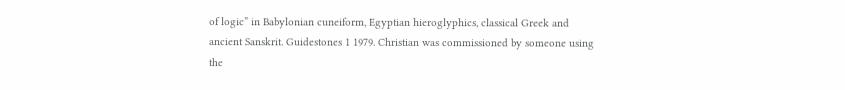of logic” in Babylonian cuneiform, Egyptian hieroglyphics, classical Greek and ancient Sanskrit. Guidestones 1 1979. Christian was commissioned by someone using the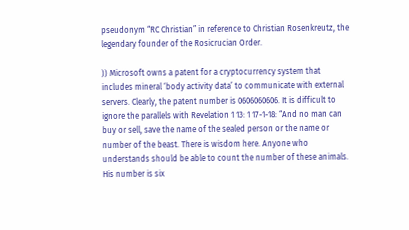pseudonym “RC Christian” in reference to Christian Rosenkreutz, the legendary founder of the Rosicrucian Order.

)) Microsoft owns a patent for a cryptocurrency system that includes mineral ‘body activity data’ to communicate with external servers. Clearly, the patent number is 0606060606. It is difficult to ignore the parallels with Revelation 1 13: 1 17-1-18: “And no man can buy or sell, save the name of the sealed person or the name or number of the beast. There is wisdom here. Anyone who understands should be able to count the number of these animals. His number is six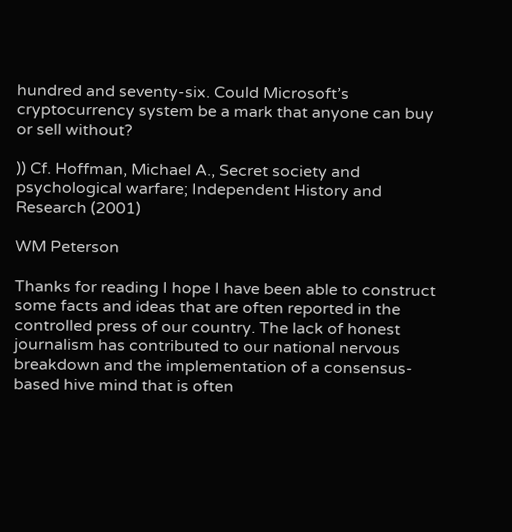hundred and seventy-six. Could Microsoft’s cryptocurrency system be a mark that anyone can buy or sell without?

)) Cf. Hoffman, Michael A., Secret society and psychological warfare; Independent History and Research (2001)

WM Peterson

Thanks for reading I hope I have been able to construct some facts and ideas that are often reported in the controlled press of our country. The lack of honest journalism has contributed to our national nervous breakdown and the implementation of a consensus-based hive mind that is often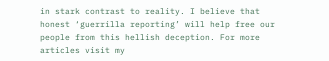in stark contrast to reality. I believe that honest ‘guerrilla reporting’ will help free our people from this hellish deception. For more articles visit my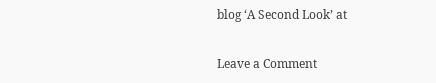blog ‘A Second Look’ at

Leave a Comment